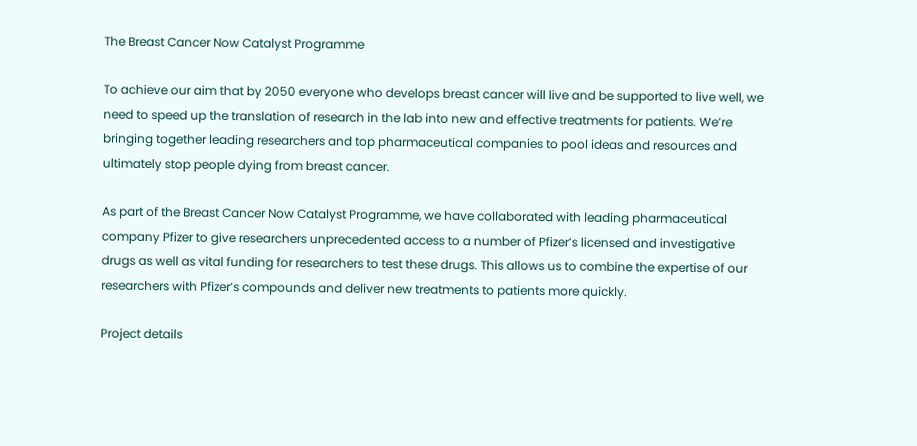The Breast Cancer Now Catalyst Programme

To achieve our aim that by 2050 everyone who develops breast cancer will live and be supported to live well, we need to speed up the translation of research in the lab into new and effective treatments for patients. We’re bringing together leading researchers and top pharmaceutical companies to pool ideas and resources and ultimately stop people dying from breast cancer.

As part of the Breast Cancer Now Catalyst Programme, we have collaborated with leading pharmaceutical company Pfizer to give researchers unprecedented access to a number of Pfizer’s licensed and investigative drugs as well as vital funding for researchers to test these drugs. This allows us to combine the expertise of our researchers with Pfizer’s compounds and deliver new treatments to patients more quickly.

Project details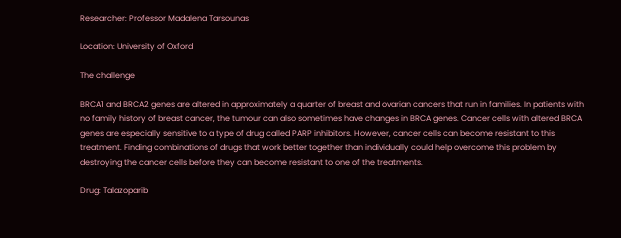Researcher: Professor Madalena Tarsounas

Location: University of Oxford

The challenge

BRCA1 and BRCA2 genes are altered in approximately a quarter of breast and ovarian cancers that run in families. In patients with no family history of breast cancer, the tumour can also sometimes have changes in BRCA genes. Cancer cells with altered BRCA genes are especially sensitive to a type of drug called PARP inhibitors. However, cancer cells can become resistant to this treatment. Finding combinations of drugs that work better together than individually could help overcome this problem by destroying the cancer cells before they can become resistant to one of the treatments.

Drug: Talazoparib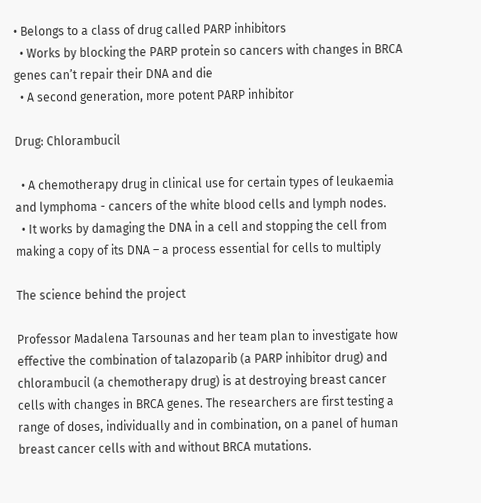• Belongs to a class of drug called PARP inhibitors
  • Works by blocking the PARP protein so cancers with changes in BRCA genes can’t repair their DNA and die
  • A second generation, more potent PARP inhibitor

Drug: Chlorambucil

  • A chemotherapy drug in clinical use for certain types of leukaemia and lymphoma - cancers of the white blood cells and lymph nodes.
  • It works by damaging the DNA in a cell and stopping the cell from making a copy of its DNA – a process essential for cells to multiply

The science behind the project

Professor Madalena Tarsounas and her team plan to investigate how effective the combination of talazoparib (a PARP inhibitor drug) and chlorambucil (a chemotherapy drug) is at destroying breast cancer cells with changes in BRCA genes. The researchers are first testing a range of doses, individually and in combination, on a panel of human breast cancer cells with and without BRCA mutations.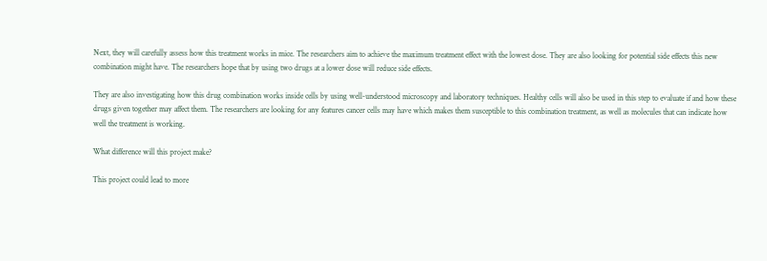Next, they will carefully assess how this treatment works in mice. The researchers aim to achieve the maximum treatment effect with the lowest dose. They are also looking for potential side effects this new combination might have. The researchers hope that by using two drugs at a lower dose will reduce side effects.

They are also investigating how this drug combination works inside cells by using well-understood microscopy and laboratory techniques. Healthy cells will also be used in this step to evaluate if and how these drugs given together may affect them. The researchers are looking for any features cancer cells may have which makes them susceptible to this combination treatment, as well as molecules that can indicate how well the treatment is working.

What difference will this project make?

This project could lead to more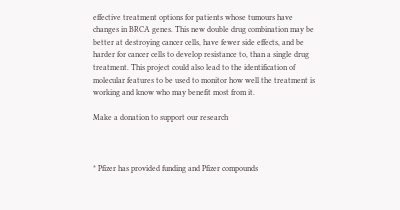effective treatment options for patients whose tumours have changes in BRCA genes. This new double drug combination may be better at destroying cancer cells, have fewer side effects, and be harder for cancer cells to develop resistance to, than a single drug treatment. This project could also lead to the identification of molecular features to be used to monitor how well the treatment is working and know who may benefit most from it.

Make a donation to support our research



* Pfizer has provided funding and Pfizer compounds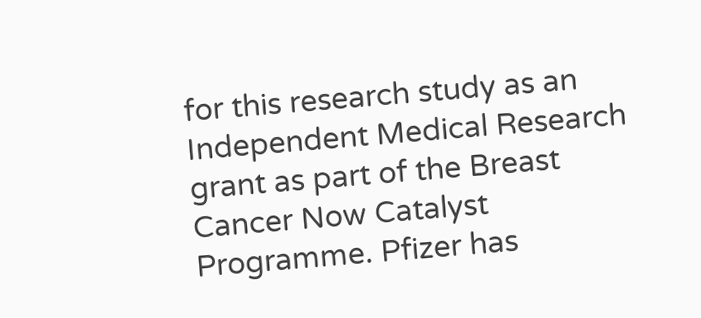for this research study as an Independent Medical Research grant as part of the Breast Cancer Now Catalyst Programme. Pfizer has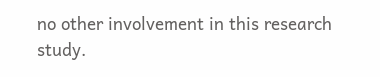no other involvement in this research study.